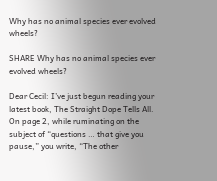Why has no animal species ever evolved wheels?

SHARE Why has no animal species ever evolved wheels?

Dear Cecil: I’ve just begun reading your latest book, The Straight Dope Tells All. On page 2, while ruminating on the subject of “questions … that give you pause,” you write, “The other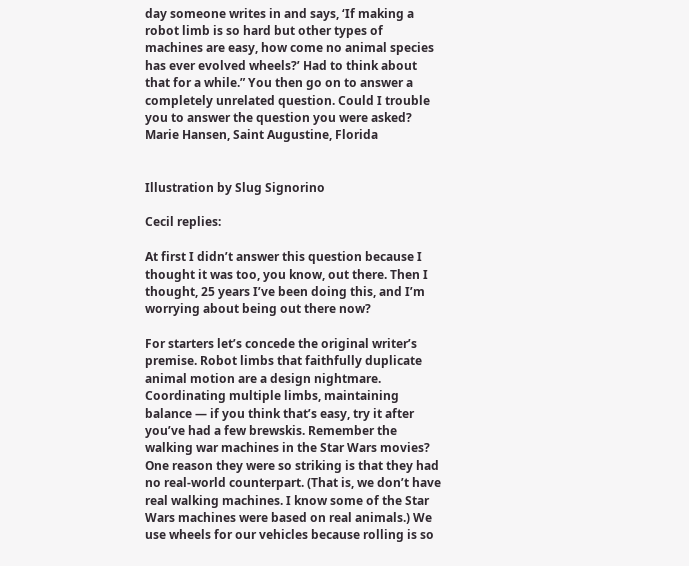day someone writes in and says, ‘If making a robot limb is so hard but other types of machines are easy, how come no animal species has ever evolved wheels?’ Had to think about that for a while.” You then go on to answer a completely unrelated question. Could I trouble you to answer the question you were asked? Marie Hansen, Saint Augustine, Florida


Illustration by Slug Signorino

Cecil replies:

At first I didn’t answer this question because I thought it was too, you know, out there. Then I thought, 25 years I’ve been doing this, and I’m worrying about being out there now?

For starters let’s concede the original writer’s premise. Robot limbs that faithfully duplicate animal motion are a design nightmare. Coordinating multiple limbs, maintaining balance — if you think that’s easy, try it after you’ve had a few brewskis. Remember the walking war machines in the Star Wars movies? One reason they were so striking is that they had no real-world counterpart. (That is, we don’t have real walking machines. I know some of the Star Wars machines were based on real animals.) We use wheels for our vehicles because rolling is so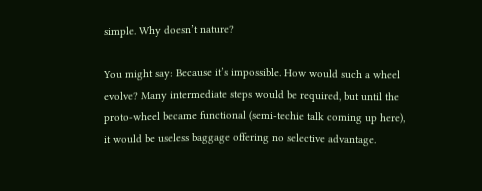simple. Why doesn’t nature?

You might say: Because it’s impossible. How would such a wheel evolve? Many intermediate steps would be required, but until the proto-wheel became functional (semi-techie talk coming up here), it would be useless baggage offering no selective advantage.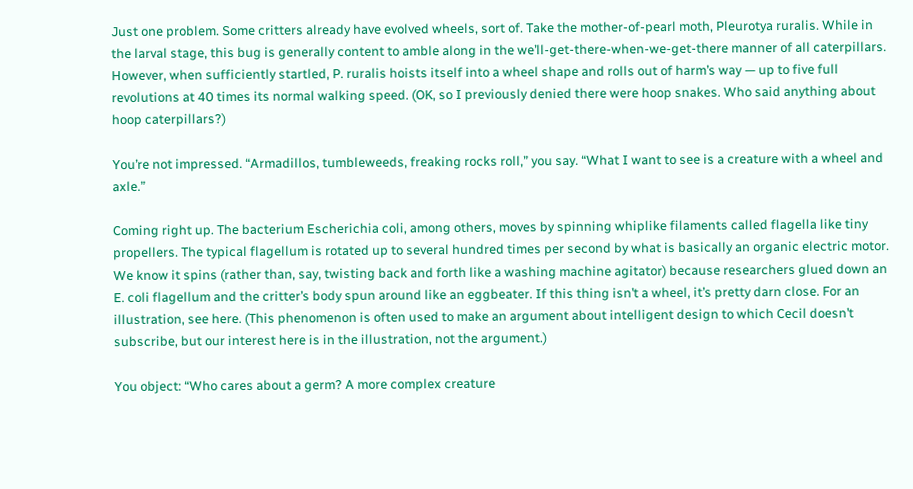Just one problem. Some critters already have evolved wheels, sort of. Take the mother-of-pearl moth, Pleurotya ruralis. While in the larval stage, this bug is generally content to amble along in the we’ll-get-there-when-we-get-there manner of all caterpillars. However, when sufficiently startled, P. ruralis hoists itself into a wheel shape and rolls out of harm’s way — up to five full revolutions at 40 times its normal walking speed. (OK, so I previously denied there were hoop snakes. Who said anything about hoop caterpillars?)

You’re not impressed. “Armadillos, tumbleweeds, freaking rocks roll,” you say. “What I want to see is a creature with a wheel and axle.”

Coming right up. The bacterium Escherichia coli, among others, moves by spinning whiplike filaments called flagella like tiny propellers. The typical flagellum is rotated up to several hundred times per second by what is basically an organic electric motor. We know it spins (rather than, say, twisting back and forth like a washing machine agitator) because researchers glued down an E. coli flagellum and the critter’s body spun around like an eggbeater. If this thing isn’t a wheel, it’s pretty darn close. For an illustration, see here. (This phenomenon is often used to make an argument about intelligent design to which Cecil doesn’t subscribe, but our interest here is in the illustration, not the argument.)

You object: “Who cares about a germ? A more complex creature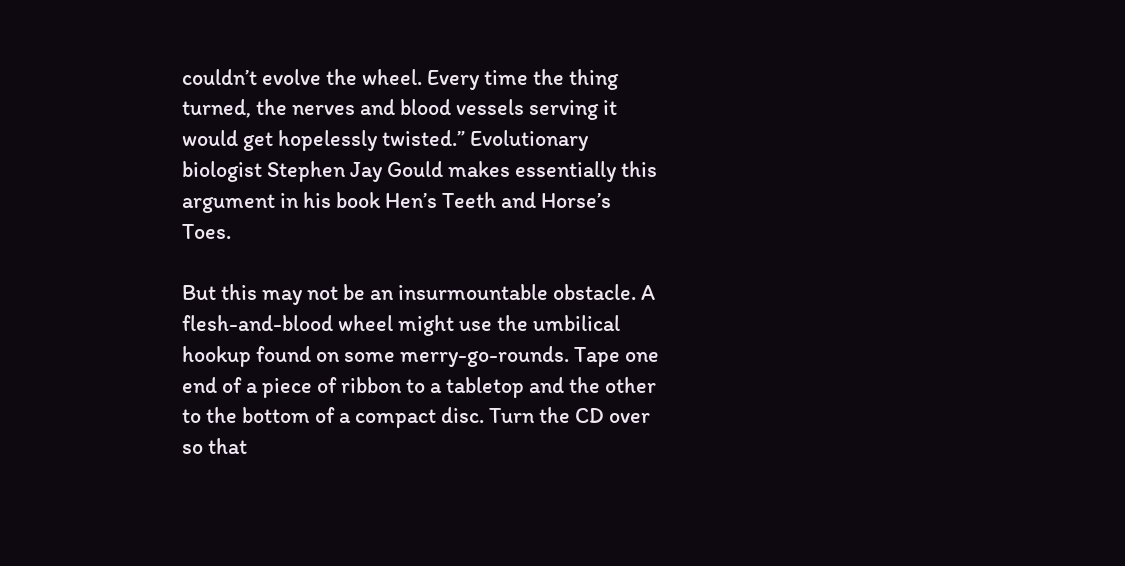couldn’t evolve the wheel. Every time the thing turned, the nerves and blood vessels serving it would get hopelessly twisted.” Evolutionary biologist Stephen Jay Gould makes essentially this argument in his book Hen’s Teeth and Horse’s Toes.

But this may not be an insurmountable obstacle. A flesh-and-blood wheel might use the umbilical hookup found on some merry-go-rounds. Tape one end of a piece of ribbon to a tabletop and the other to the bottom of a compact disc. Turn the CD over so that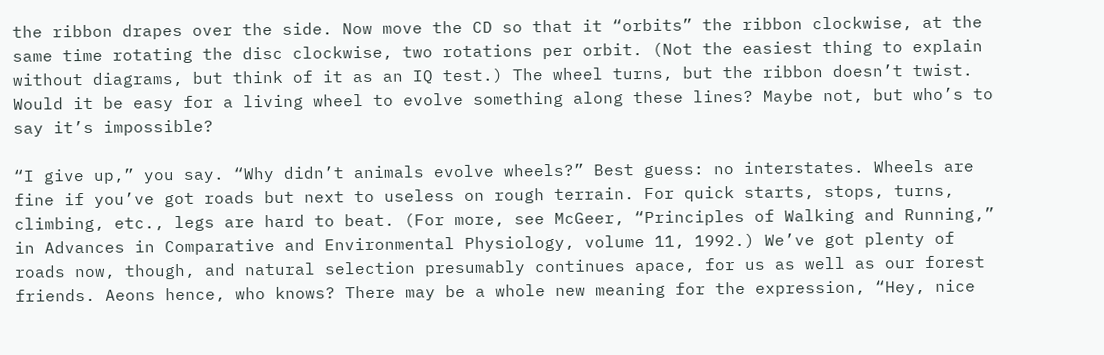the ribbon drapes over the side. Now move the CD so that it “orbits” the ribbon clockwise, at the same time rotating the disc clockwise, two rotations per orbit. (Not the easiest thing to explain without diagrams, but think of it as an IQ test.) The wheel turns, but the ribbon doesn’t twist. Would it be easy for a living wheel to evolve something along these lines? Maybe not, but who’s to say it’s impossible?

“I give up,” you say. “Why didn’t animals evolve wheels?” Best guess: no interstates. Wheels are fine if you’ve got roads but next to useless on rough terrain. For quick starts, stops, turns, climbing, etc., legs are hard to beat. (For more, see McGeer, “Principles of Walking and Running,” in Advances in Comparative and Environmental Physiology, volume 11, 1992.) We’ve got plenty of roads now, though, and natural selection presumably continues apace, for us as well as our forest friends. Aeons hence, who knows? There may be a whole new meaning for the expression, “Hey, nice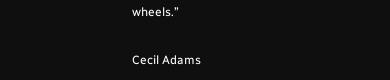wheels.”

Cecil Adams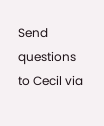Send questions to Cecil via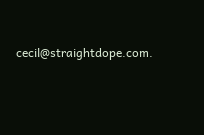cecil@straightdope.com.